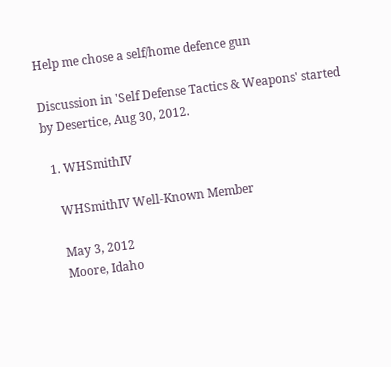Help me chose a self/home defence gun

Discussion in 'Self Defense Tactics & Weapons' started by Desertice, Aug 30, 2012.

  1. WHSmithIV

    WHSmithIV Well-Known Member

    May 3, 2012
    Moore, Idaho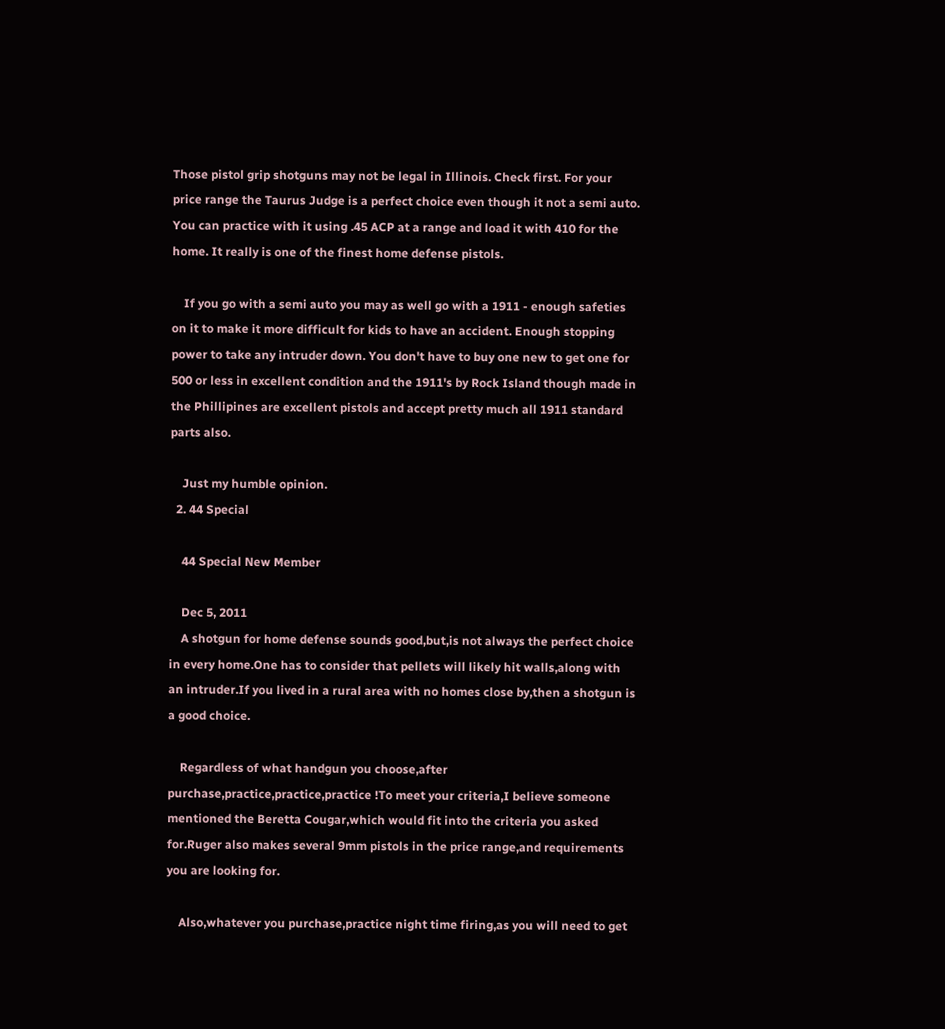Those pistol grip shotguns may not be legal in Illinois. Check first. For your price range the Taurus Judge is a perfect choice even though it not a semi auto. You can practice with it using .45 ACP at a range and load it with 410 for the home. It really is one of the finest home defense pistols.

    If you go with a semi auto you may as well go with a 1911 - enough safeties on it to make it more difficult for kids to have an accident. Enough stopping power to take any intruder down. You don't have to buy one new to get one for 500 or less in excellent condition and the 1911's by Rock Island though made in the Phillipines are excellent pistols and accept pretty much all 1911 standard parts also.

    Just my humble opinion.
  2. 44 Special

    44 Special New Member

    Dec 5, 2011
    A shotgun for home defense sounds good,but,is not always the perfect choice in every home.One has to consider that pellets will likely hit walls,along with an intruder.If you lived in a rural area with no homes close by,then a shotgun is a good choice.

    Regardless of what handgun you choose,after purchase,practice,practice,practice !To meet your criteria,I believe someone mentioned the Beretta Cougar,which would fit into the criteria you asked for.Ruger also makes several 9mm pistols in the price range,and requirements you are looking for.

    Also,whatever you purchase,practice night time firing,as you will need to get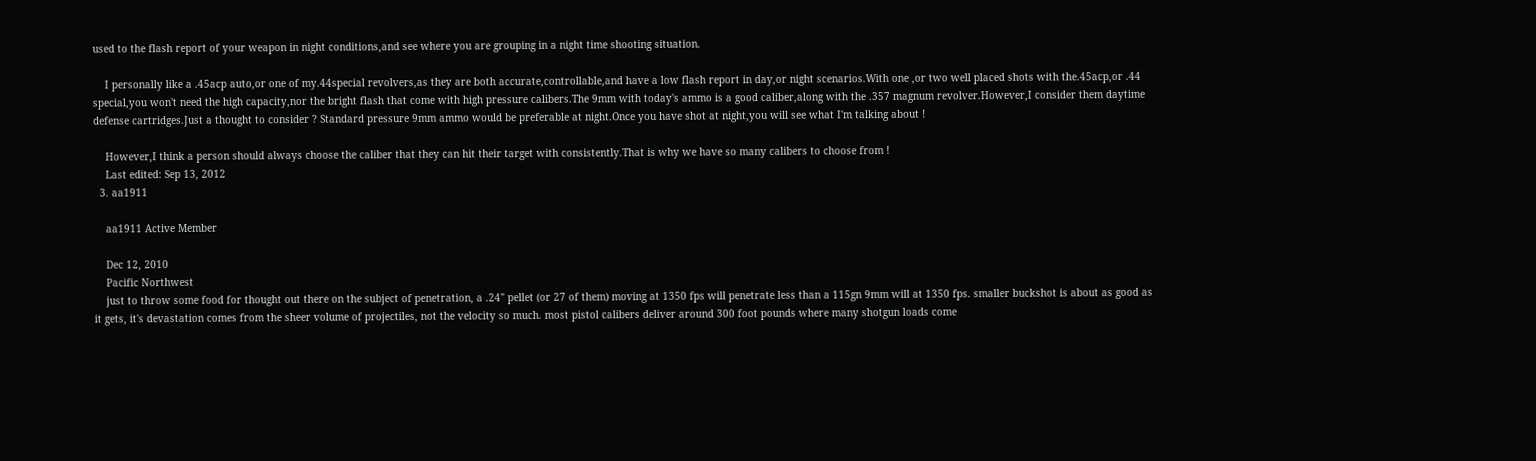used to the flash report of your weapon in night conditions,and see where you are grouping in a night time shooting situation.

    I personally like a .45acp auto,or one of my.44special revolvers,as they are both accurate,controllable,and have a low flash report in day,or night scenarios.With one ,or two well placed shots with the.45acp,or .44 special,you won't need the high capacity,nor the bright flash that come with high pressure calibers.The 9mm with today's ammo is a good caliber,along with the .357 magnum revolver.However,I consider them daytime defense cartridges.Just a thought to consider ? Standard pressure 9mm ammo would be preferable at night.Once you have shot at night,you will see what I'm talking about !

    However,I think a person should always choose the caliber that they can hit their target with consistently.That is why we have so many calibers to choose from !
    Last edited: Sep 13, 2012
  3. aa1911

    aa1911 Active Member

    Dec 12, 2010
    Pacific Northwest
    just to throw some food for thought out there on the subject of penetration, a .24" pellet (or 27 of them) moving at 1350 fps will penetrate less than a 115gn 9mm will at 1350 fps. smaller buckshot is about as good as it gets, it's devastation comes from the sheer volume of projectiles, not the velocity so much. most pistol calibers deliver around 300 foot pounds where many shotgun loads come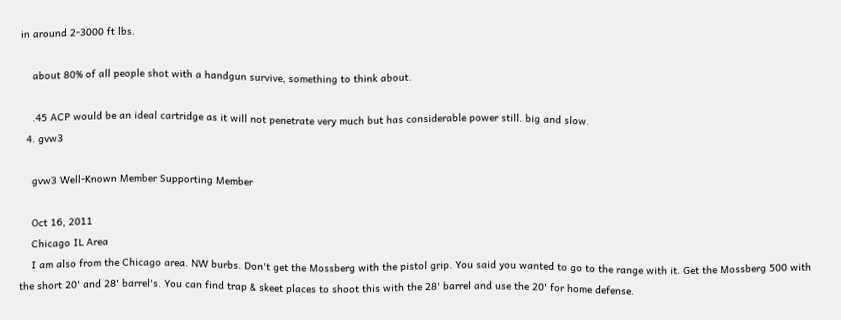in around 2-3000 ft lbs.

    about 80% of all people shot with a handgun survive, something to think about.

    .45 ACP would be an ideal cartridge as it will not penetrate very much but has considerable power still. big and slow.
  4. gvw3

    gvw3 Well-Known Member Supporting Member

    Oct 16, 2011
    Chicago IL Area
    I am also from the Chicago area. NW burbs. Don't get the Mossberg with the pistol grip. You said you wanted to go to the range with it. Get the Mossberg 500 with the short 20' and 28' barrel's. You can find trap & skeet places to shoot this with the 28' barrel and use the 20' for home defense.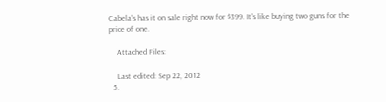Cabela's has it on sale right now for $399. It's like buying two guns for the price of one.

    Attached Files:

    Last edited: Sep 22, 2012
  5.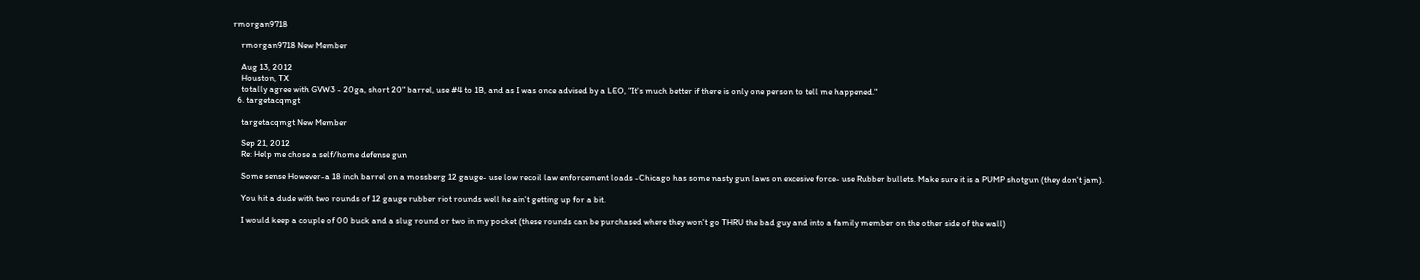rmorgan9718

    rmorgan9718 New Member

    Aug 13, 2012
    Houston, TX
    totally agree with GVW3 - 20ga, short 20" barrel, use #4 to 1B, and as I was once advised by a LEO, "It's much better if there is only one person to tell me happened."
  6. targetacqmgt

    targetacqmgt New Member

    Sep 21, 2012
    Re: Help me chose a self/home defense gun

    Some sense However-a 18 inch barrel on a mossberg 12 gauge- use low recoil law enforcement loads -Chicago has some nasty gun laws on excesive force- use Rubber bullets. Make sure it is a PUMP shotgun (they don't jam).

    You hit a dude with two rounds of 12 gauge rubber riot rounds well he ain't getting up for a bit.

    I would keep a couple of 00 buck and a slug round or two in my pocket (these rounds can be purchased where they won't go THRU the bad guy and into a family member on the other side of the wall)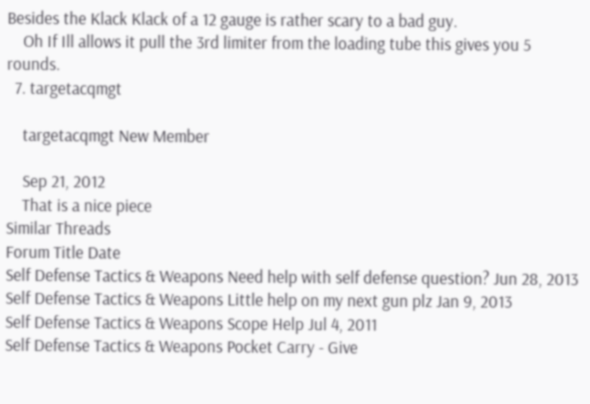Besides the Klack Klack of a 12 gauge is rather scary to a bad guy.
    Oh If Ill allows it pull the 3rd limiter from the loading tube this gives you 5 rounds.
  7. targetacqmgt

    targetacqmgt New Member

    Sep 21, 2012
    That is a nice piece
Similar Threads
Forum Title Date
Self Defense Tactics & Weapons Need help with self defense question? Jun 28, 2013
Self Defense Tactics & Weapons Little help on my next gun plz Jan 9, 2013
Self Defense Tactics & Weapons Scope Help Jul 4, 2011
Self Defense Tactics & Weapons Pocket Carry - Give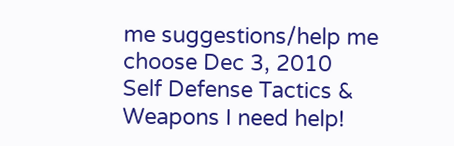me suggestions/help me choose Dec 3, 2010
Self Defense Tactics & Weapons I need help!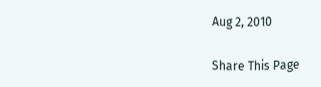Aug 2, 2010

Share This Page